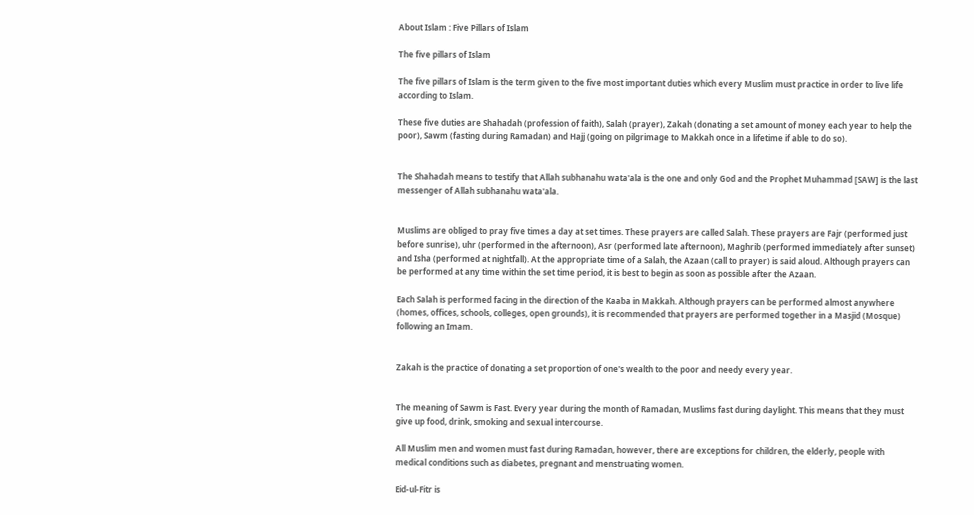About Islam : Five Pillars of Islam

The five pillars of Islam

The five pillars of Islam is the term given to the five most important duties which every Muslim must practice in order to live life according to Islam.

These five duties are Shahadah (profession of faith), Salah (prayer), Zakah (donating a set amount of money each year to help the poor), Sawm (fasting during Ramadan) and Hajj (going on pilgrimage to Makkah once in a lifetime if able to do so).


The Shahadah means to testify that Allah subhanahu wata'ala is the one and only God and the Prophet Muhammad [SAW] is the last messenger of Allah subhanahu wata'ala.


Muslims are obliged to pray five times a day at set times. These prayers are called Salah. These prayers are Fajr (performed just before sunrise), uhr (performed in the afternoon), Asr (performed late afternoon), Maghrib (performed immediately after sunset) and Isha (performed at nightfall). At the appropriate time of a Salah, the Azaan (call to prayer) is said aloud. Although prayers can be performed at any time within the set time period, it is best to begin as soon as possible after the Azaan.

Each Salah is performed facing in the direction of the Kaaba in Makkah. Although prayers can be performed almost anywhere (homes, offices, schools, colleges, open grounds), it is recommended that prayers are performed together in a Masjid (Mosque) following an Imam.


Zakah is the practice of donating a set proportion of one's wealth to the poor and needy every year.


The meaning of Sawm is Fast. Every year during the month of Ramadan, Muslims fast during daylight. This means that they must give up food, drink, smoking and sexual intercourse.

All Muslim men and women must fast during Ramadan, however, there are exceptions for children, the elderly, people with medical conditions such as diabetes, pregnant and menstruating women.

Eid-ul-Fitr is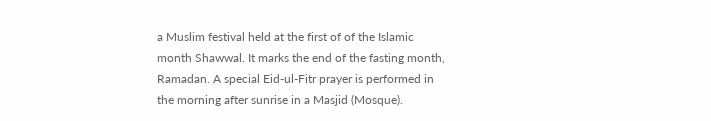a Muslim festival held at the first of of the Islamic month Shawwal. It marks the end of the fasting month, Ramadan. A special Eid-ul-Fitr prayer is performed in the morning after sunrise in a Masjid (Mosque).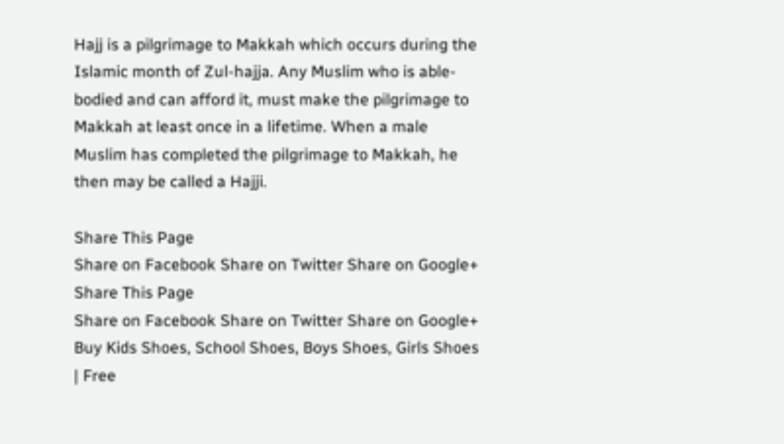Hajj is a pilgrimage to Makkah which occurs during the Islamic month of Zul-hajja. Any Muslim who is able-bodied and can afford it, must make the pilgrimage to Makkah at least once in a lifetime. When a male Muslim has completed the pilgrimage to Makkah, he then may be called a Hajji.

Share This Page
Share on Facebook Share on Twitter Share on Google+
Share This Page
Share on Facebook Share on Twitter Share on Google+
Buy Kids Shoes, School Shoes, Boys Shoes, Girls Shoes | Free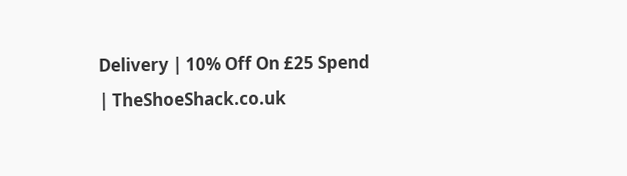Delivery | 10% Off On £25 Spend | TheShoeShack.co.uk